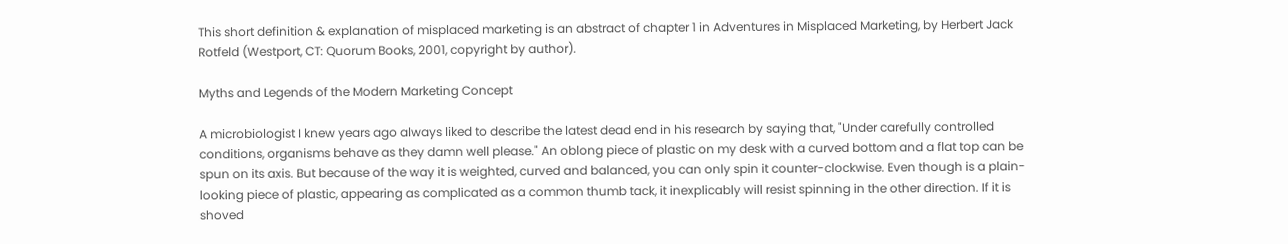This short definition & explanation of misplaced marketing is an abstract of chapter 1 in Adventures in Misplaced Marketing, by Herbert Jack Rotfeld (Westport, CT: Quorum Books, 2001, copyright by author).

Myths and Legends of the Modern Marketing Concept

A microbiologist I knew years ago always liked to describe the latest dead end in his research by saying that, "Under carefully controlled conditions, organisms behave as they damn well please." An oblong piece of plastic on my desk with a curved bottom and a flat top can be spun on its axis. But because of the way it is weighted, curved and balanced, you can only spin it counter-clockwise. Even though is a plain-looking piece of plastic, appearing as complicated as a common thumb tack, it inexplicably will resist spinning in the other direction. If it is shoved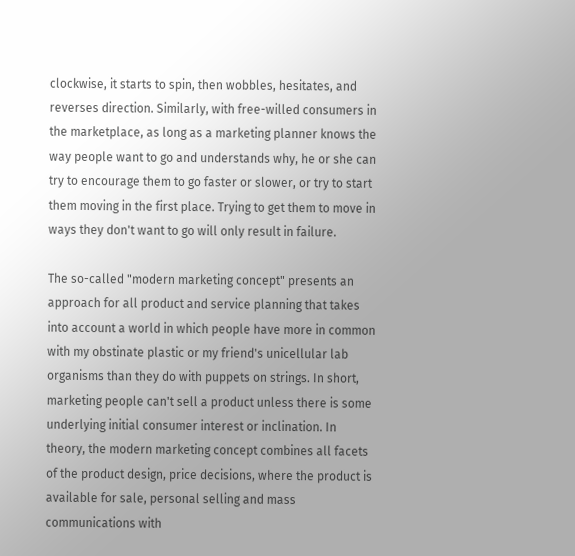clockwise, it starts to spin, then wobbles, hesitates, and reverses direction. Similarly, with free-willed consumers in the marketplace, as long as a marketing planner knows the way people want to go and understands why, he or she can try to encourage them to go faster or slower, or try to start them moving in the first place. Trying to get them to move in ways they don't want to go will only result in failure.

The so-called "modern marketing concept" presents an approach for all product and service planning that takes into account a world in which people have more in common with my obstinate plastic or my friend's unicellular lab organisms than they do with puppets on strings. In short, marketing people can't sell a product unless there is some underlying initial consumer interest or inclination. In theory, the modern marketing concept combines all facets of the product design, price decisions, where the product is available for sale, personal selling and mass communications with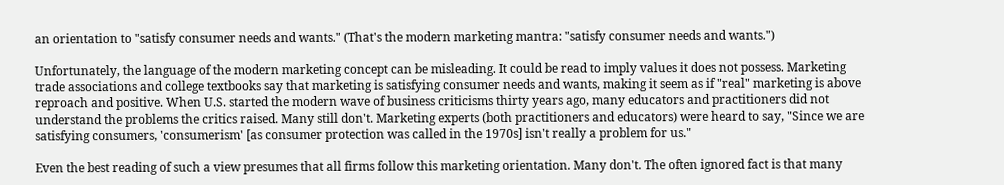an orientation to "satisfy consumer needs and wants." (That's the modern marketing mantra: "satisfy consumer needs and wants.")

Unfortunately, the language of the modern marketing concept can be misleading. It could be read to imply values it does not possess. Marketing trade associations and college textbooks say that marketing is satisfying consumer needs and wants, making it seem as if "real" marketing is above reproach and positive. When U.S. started the modern wave of business criticisms thirty years ago, many educators and practitioners did not understand the problems the critics raised. Many still don't. Marketing experts (both practitioners and educators) were heard to say, "Since we are satisfying consumers, 'consumerism' [as consumer protection was called in the 1970s] isn't really a problem for us."

Even the best reading of such a view presumes that all firms follow this marketing orientation. Many don't. The often ignored fact is that many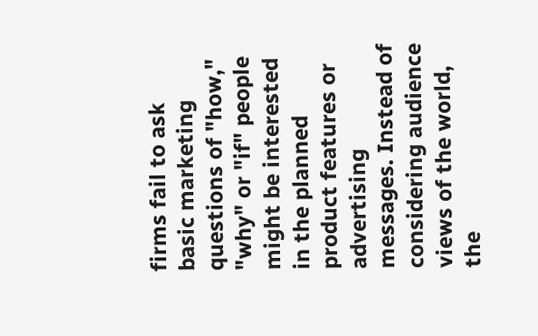firms fail to ask basic marketing questions of "how," "why" or "if" people might be interested in the planned product features or advertising messages. Instead of considering audience views of the world, the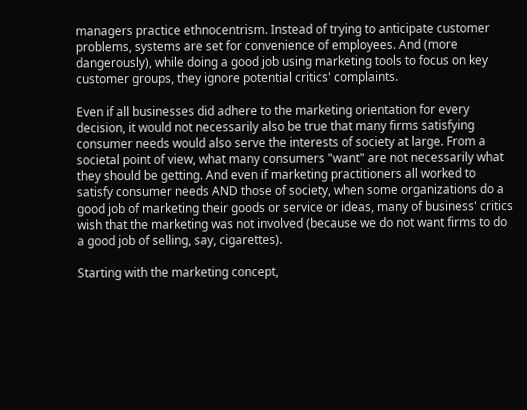managers practice ethnocentrism. Instead of trying to anticipate customer problems, systems are set for convenience of employees. And (more dangerously), while doing a good job using marketing tools to focus on key customer groups, they ignore potential critics' complaints.

Even if all businesses did adhere to the marketing orientation for every decision, it would not necessarily also be true that many firms satisfying consumer needs would also serve the interests of society at large. From a societal point of view, what many consumers "want" are not necessarily what they should be getting. And even if marketing practitioners all worked to satisfy consumer needs AND those of society, when some organizations do a good job of marketing their goods or service or ideas, many of business' critics wish that the marketing was not involved (because we do not want firms to do a good job of selling, say, cigarettes).

Starting with the marketing concept,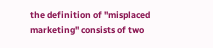the definition of "misplaced marketing" consists of two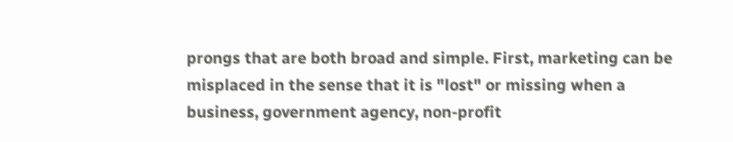prongs that are both broad and simple. First, marketing can be misplaced in the sense that it is "lost" or missing when a business, government agency, non-profit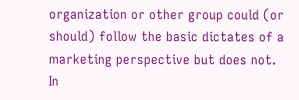organization or other group could (or should) follow the basic dictates of a marketing perspective but does not. In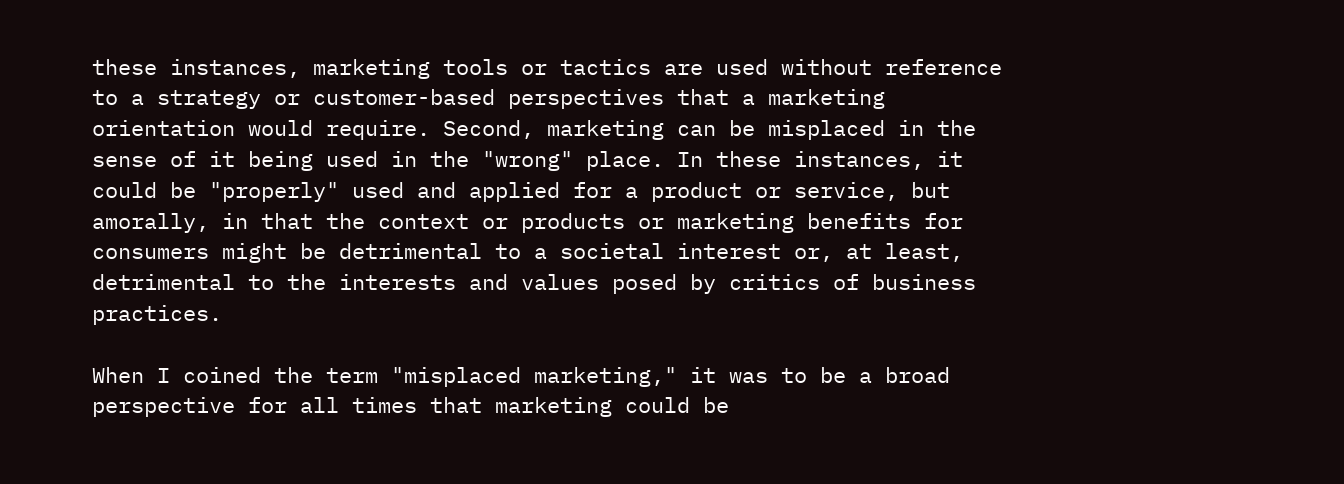these instances, marketing tools or tactics are used without reference to a strategy or customer-based perspectives that a marketing orientation would require. Second, marketing can be misplaced in the sense of it being used in the "wrong" place. In these instances, it could be "properly" used and applied for a product or service, but amorally, in that the context or products or marketing benefits for consumers might be detrimental to a societal interest or, at least, detrimental to the interests and values posed by critics of business practices.

When I coined the term "misplaced marketing," it was to be a broad perspective for all times that marketing could be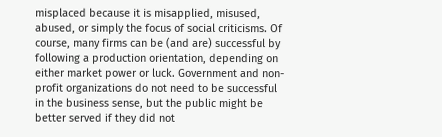misplaced because it is misapplied, misused, abused, or simply the focus of social criticisms. Of course, many firms can be (and are) successful by following a production orientation, depending on either market power or luck. Government and non-profit organizations do not need to be successful in the business sense, but the public might be better served if they did not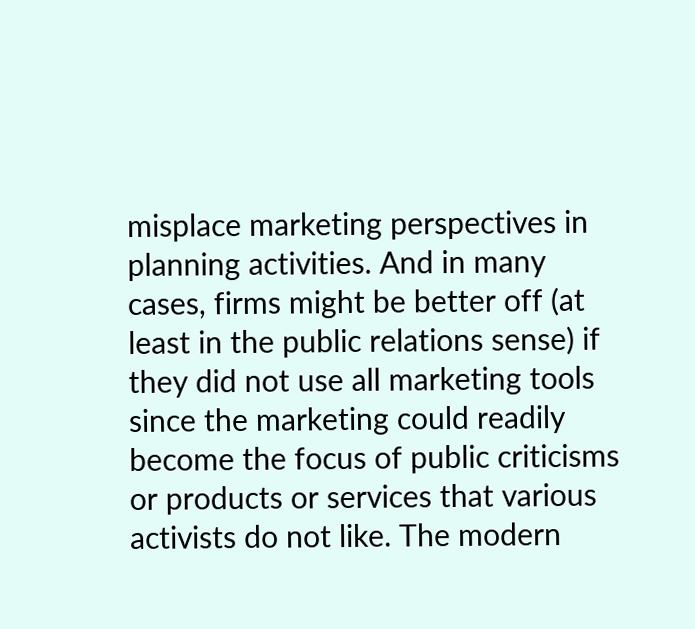misplace marketing perspectives in planning activities. And in many cases, firms might be better off (at least in the public relations sense) if they did not use all marketing tools since the marketing could readily become the focus of public criticisms or products or services that various activists do not like. The modern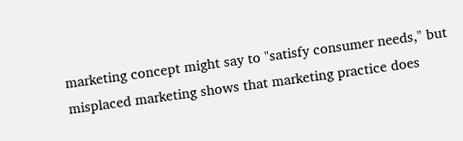marketing concept might say to "satisfy consumer needs," but misplaced marketing shows that marketing practice does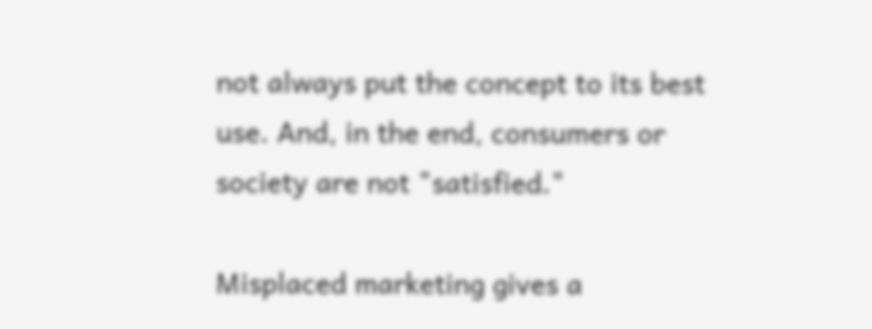not always put the concept to its best use. And, in the end, consumers or society are not "satisfied."

Misplaced marketing gives a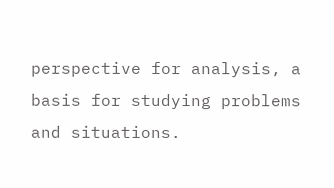perspective for analysis, a basis for studying problems and situations.